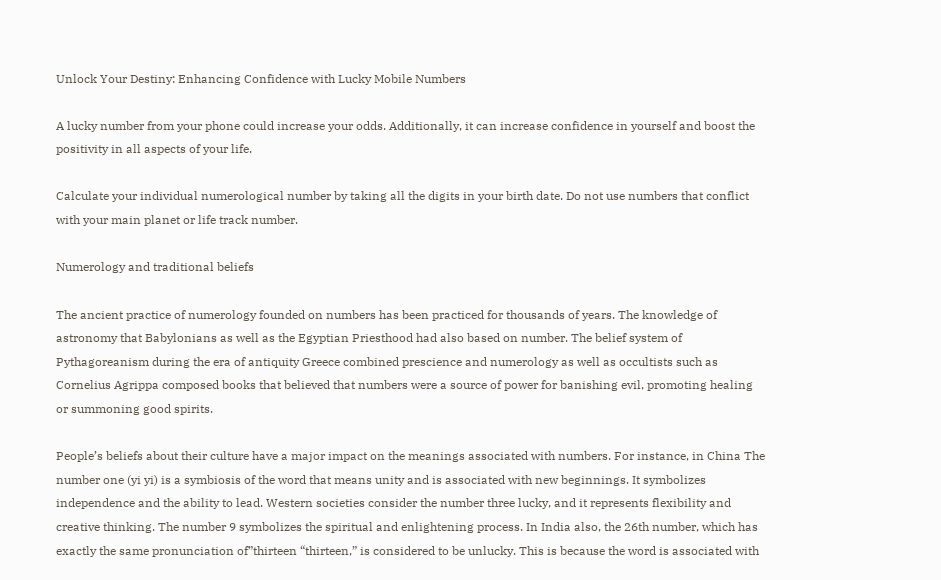Unlock Your Destiny: Enhancing Confidence with Lucky Mobile Numbers

A lucky number from your phone could increase your odds. Additionally, it can increase confidence in yourself and boost the positivity in all aspects of your life.

Calculate your individual numerological number by taking all the digits in your birth date. Do not use numbers that conflict with your main planet or life track number.

Numerology and traditional beliefs

The ancient practice of numerology founded on numbers has been practiced for thousands of years. The knowledge of astronomy that Babylonians as well as the Egyptian Priesthood had also based on number. The belief system of Pythagoreanism during the era of antiquity Greece combined prescience and numerology as well as occultists such as Cornelius Agrippa composed books that believed that numbers were a source of power for banishing evil, promoting healing or summoning good spirits.

People’s beliefs about their culture have a major impact on the meanings associated with numbers. For instance, in China The number one (yi yi) is a symbiosis of the word that means unity and is associated with new beginnings. It symbolizes independence and the ability to lead. Western societies consider the number three lucky, and it represents flexibility and creative thinking. The number 9 symbolizes the spiritual and enlightening process. In India also, the 26th number, which has exactly the same pronunciation of”thirteen “thirteen,” is considered to be unlucky. This is because the word is associated with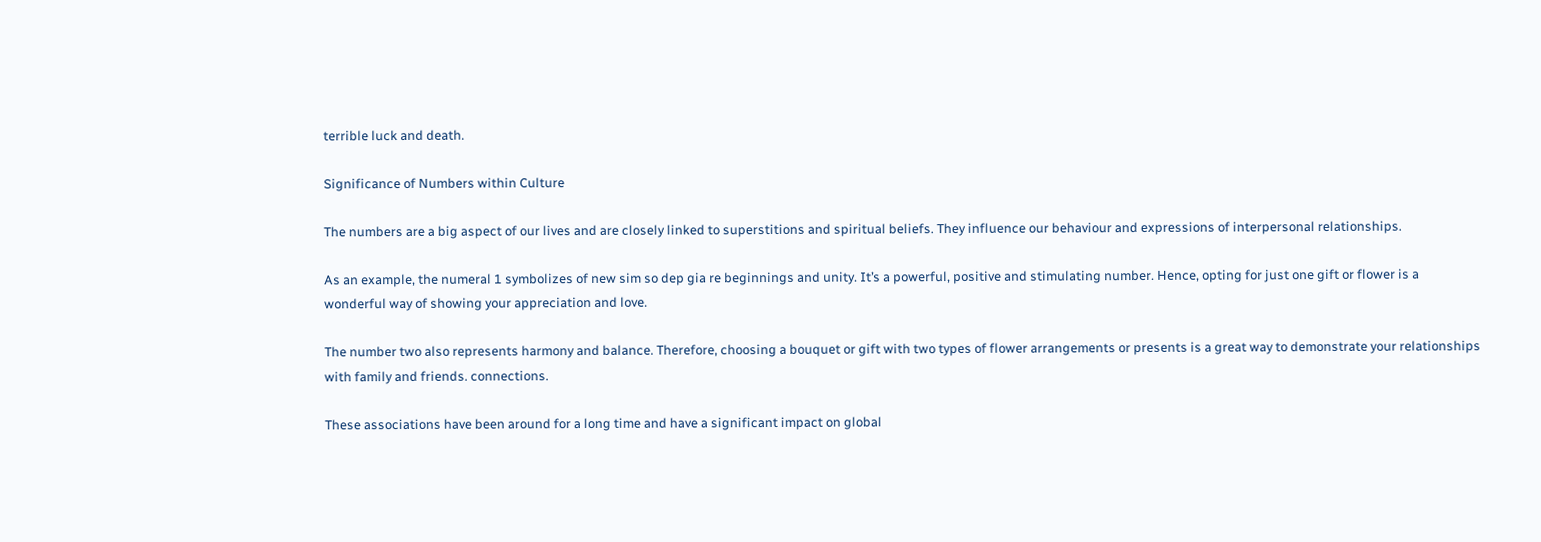terrible luck and death.

Significance of Numbers within Culture

The numbers are a big aspect of our lives and are closely linked to superstitions and spiritual beliefs. They influence our behaviour and expressions of interpersonal relationships.

As an example, the numeral 1 symbolizes of new sim so dep gia re beginnings and unity. It’s a powerful, positive and stimulating number. Hence, opting for just one gift or flower is a wonderful way of showing your appreciation and love.

The number two also represents harmony and balance. Therefore, choosing a bouquet or gift with two types of flower arrangements or presents is a great way to demonstrate your relationships with family and friends. connections.

These associations have been around for a long time and have a significant impact on global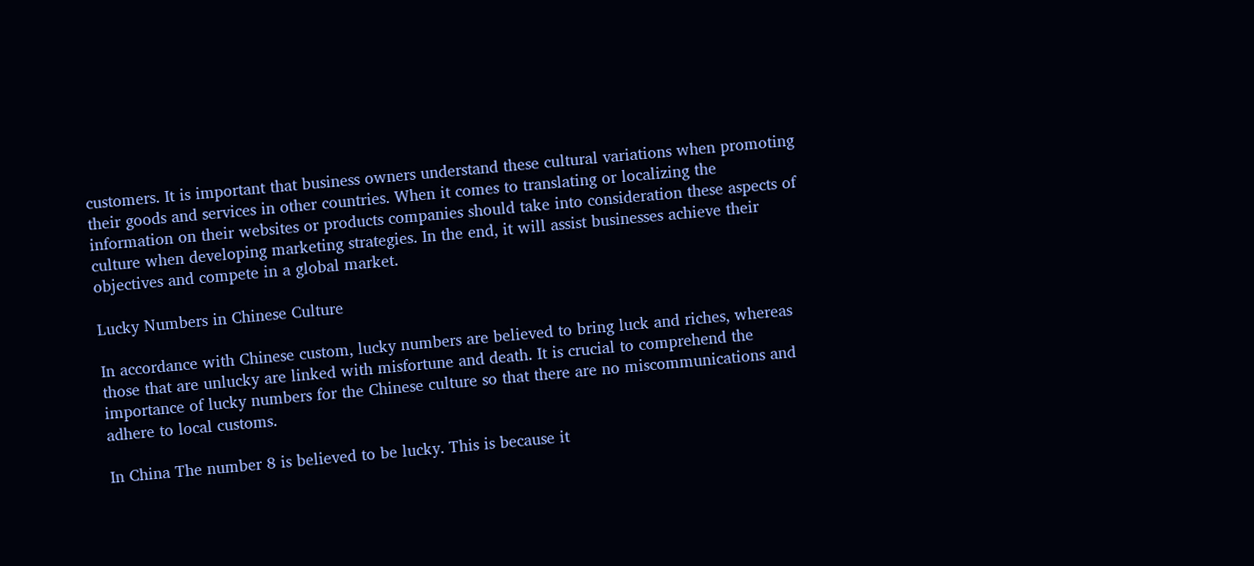customers. It is important that business owners understand these cultural variations when promoting their goods and services in other countries. When it comes to translating or localizing the information on their websites or products companies should take into consideration these aspects of culture when developing marketing strategies. In the end, it will assist businesses achieve their objectives and compete in a global market.

Lucky Numbers in Chinese Culture

In accordance with Chinese custom, lucky numbers are believed to bring luck and riches, whereas those that are unlucky are linked with misfortune and death. It is crucial to comprehend the importance of lucky numbers for the Chinese culture so that there are no miscommunications and adhere to local customs.

In China The number 8 is believed to be lucky. This is because it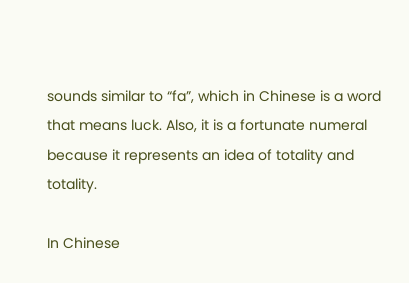sounds similar to “fa”, which in Chinese is a word that means luck. Also, it is a fortunate numeral because it represents an idea of totality and totality.

In Chinese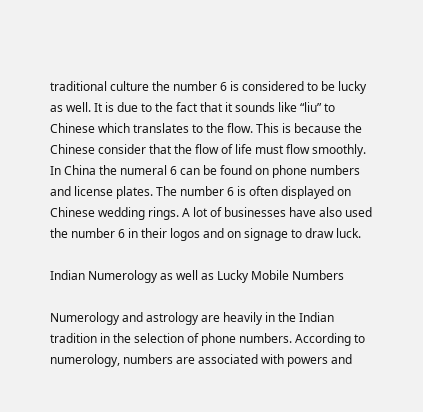traditional culture the number 6 is considered to be lucky as well. It is due to the fact that it sounds like “liu” to Chinese which translates to the flow. This is because the Chinese consider that the flow of life must flow smoothly. In China the numeral 6 can be found on phone numbers and license plates. The number 6 is often displayed on Chinese wedding rings. A lot of businesses have also used the number 6 in their logos and on signage to draw luck.

Indian Numerology as well as Lucky Mobile Numbers

Numerology and astrology are heavily in the Indian tradition in the selection of phone numbers. According to numerology, numbers are associated with powers and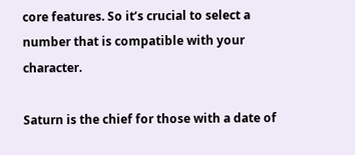core features. So it’s crucial to select a number that is compatible with your character.

Saturn is the chief for those with a date of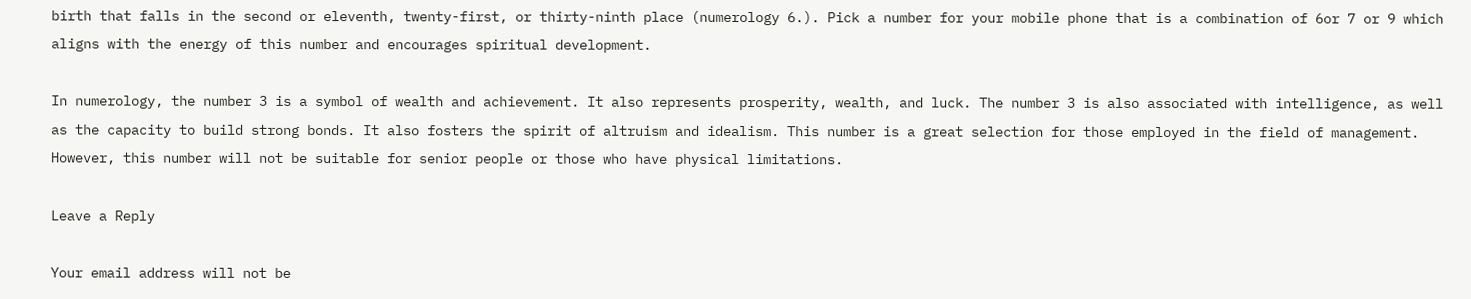birth that falls in the second or eleventh, twenty-first, or thirty-ninth place (numerology 6.). Pick a number for your mobile phone that is a combination of 6or 7 or 9 which aligns with the energy of this number and encourages spiritual development.

In numerology, the number 3 is a symbol of wealth and achievement. It also represents prosperity, wealth, and luck. The number 3 is also associated with intelligence, as well as the capacity to build strong bonds. It also fosters the spirit of altruism and idealism. This number is a great selection for those employed in the field of management. However, this number will not be suitable for senior people or those who have physical limitations.

Leave a Reply

Your email address will not be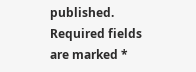published. Required fields are marked *